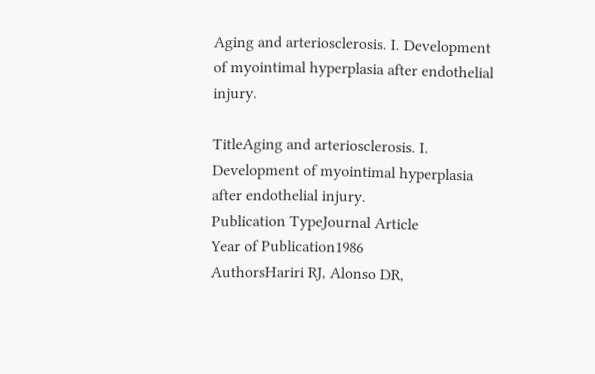Aging and arteriosclerosis. I. Development of myointimal hyperplasia after endothelial injury.

TitleAging and arteriosclerosis. I. Development of myointimal hyperplasia after endothelial injury.
Publication TypeJournal Article
Year of Publication1986
AuthorsHariri RJ, Alonso DR,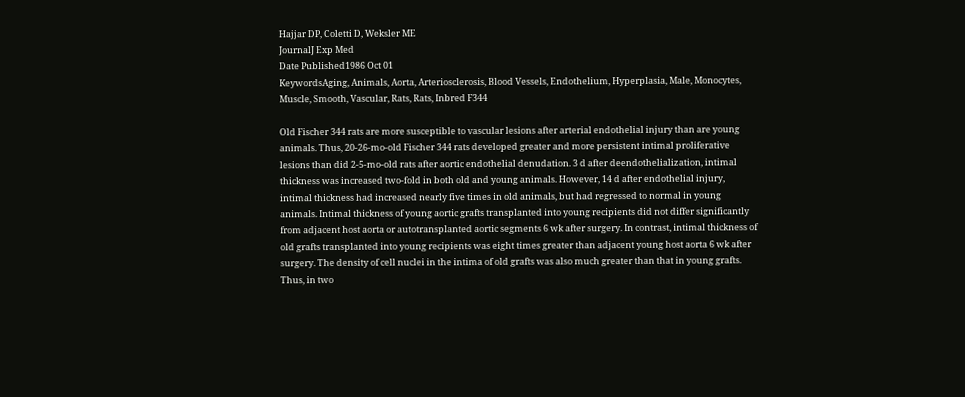Hajjar DP, Coletti D, Weksler ME
JournalJ Exp Med
Date Published1986 Oct 01
KeywordsAging, Animals, Aorta, Arteriosclerosis, Blood Vessels, Endothelium, Hyperplasia, Male, Monocytes, Muscle, Smooth, Vascular, Rats, Rats, Inbred F344

Old Fischer 344 rats are more susceptible to vascular lesions after arterial endothelial injury than are young animals. Thus, 20-26-mo-old Fischer 344 rats developed greater and more persistent intimal proliferative lesions than did 2-5-mo-old rats after aortic endothelial denudation. 3 d after deendothelialization, intimal thickness was increased two-fold in both old and young animals. However, 14 d after endothelial injury, intimal thickness had increased nearly five times in old animals, but had regressed to normal in young animals. Intimal thickness of young aortic grafts transplanted into young recipients did not differ significantly from adjacent host aorta or autotransplanted aortic segments 6 wk after surgery. In contrast, intimal thickness of old grafts transplanted into young recipients was eight times greater than adjacent young host aorta 6 wk after surgery. The density of cell nuclei in the intima of old grafts was also much greater than that in young grafts. Thus, in two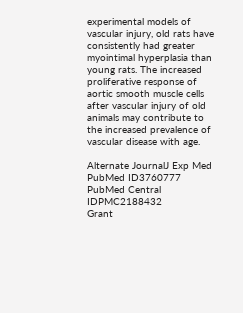experimental models of vascular injury, old rats have consistently had greater myointimal hyperplasia than young rats. The increased proliferative response of aortic smooth muscle cells after vascular injury of old animals may contribute to the increased prevalence of vascular disease with age.

Alternate JournalJ Exp Med
PubMed ID3760777
PubMed Central IDPMC2188432
Grant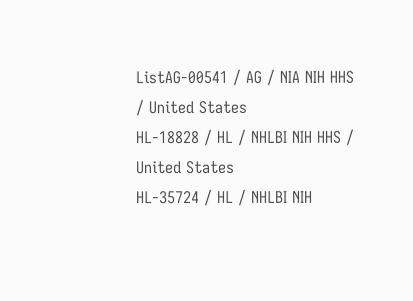ListAG-00541 / AG / NIA NIH HHS / United States
HL-18828 / HL / NHLBI NIH HHS / United States
HL-35724 / HL / NHLBI NIH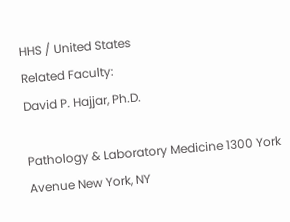HHS / United States
Related Faculty:
David P. Hajjar, Ph.D.

Pathology & Laboratory Medicine 1300 York Avenue New York, NY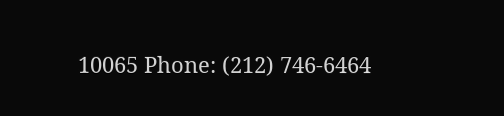10065 Phone: (212) 746-6464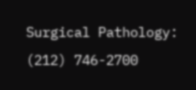Surgical Pathology: (212) 746-2700